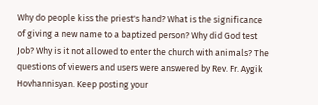Why do people kiss the priest's hand? What is the significance of giving a new name to a baptized person? Why did God test Job? Why is it not allowed to enter the church with animals? The questions of viewers and users were answered by Rev. Fr. Aygik Hovhannisyan. Keep posting your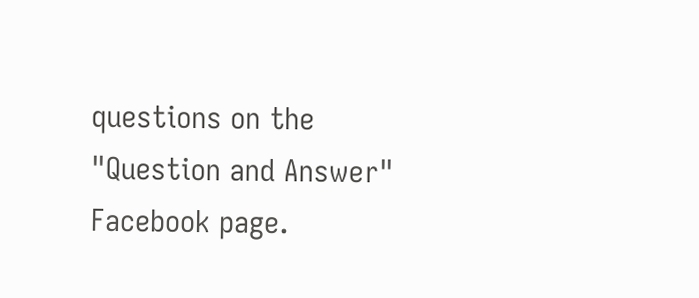questions on the "Question and Answer" Facebook page.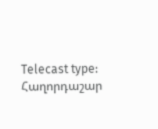Telecast type: Հաղորդաշար